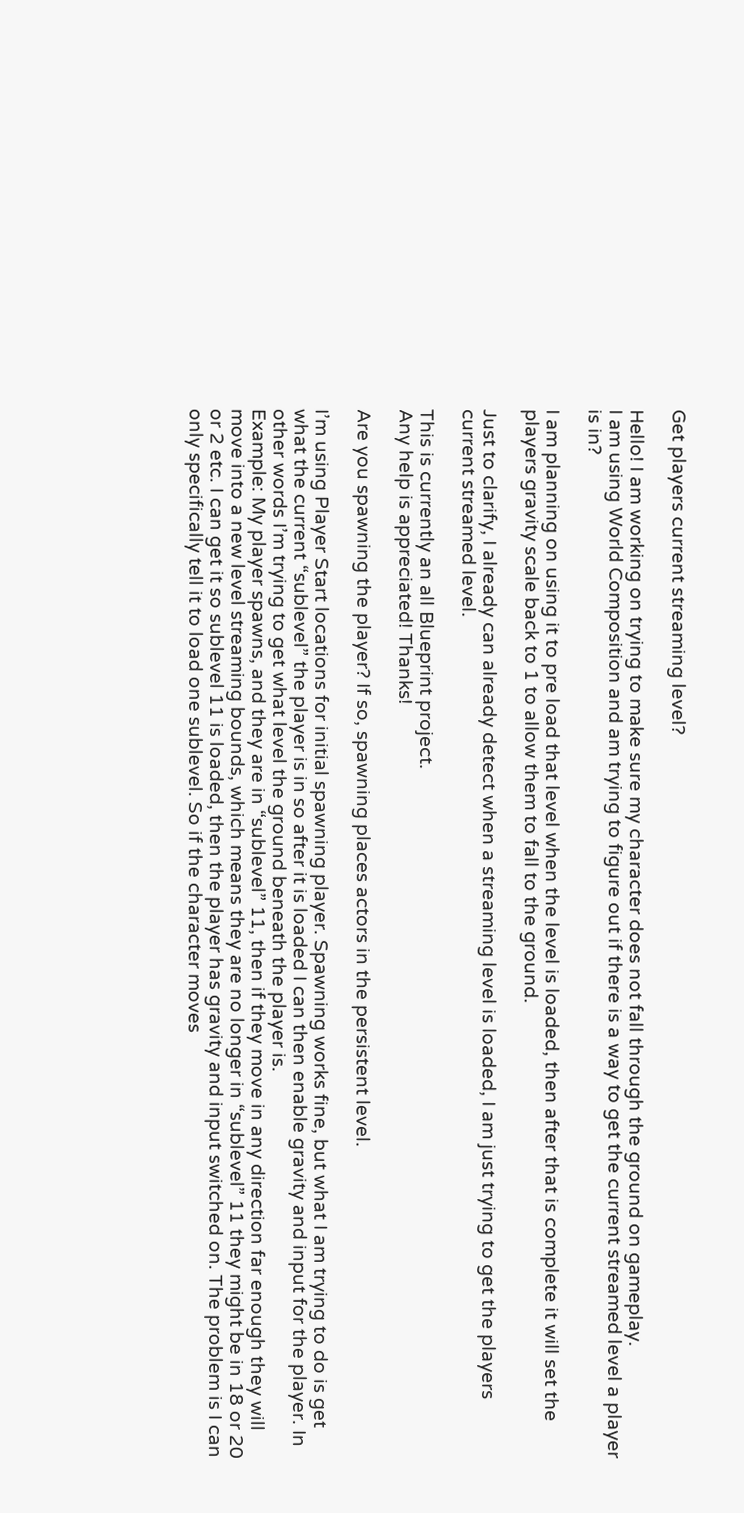Get players current streaming level?

Hello! I am working on trying to make sure my character does not fall through the ground on gameplay.
I am using World Composition and am trying to figure out if there is a way to get the current streamed level a player is in?

I am planning on using it to pre load that level when the level is loaded, then after that is complete it will set the players gravity scale back to 1 to allow them to fall to the ground.

Just to clarify, I already can already detect when a streaming level is loaded, I am just trying to get the players current streamed level.

This is currently an all Blueprint project.
Any help is appreciated! Thanks!

Are you spawning the player? If so, spawning places actors in the persistent level.

I’m using Player Start locations for initial spawning player. Spawning works fine, but what I am trying to do is get what the current “sublevel” the player is in so after it is loaded I can then enable gravity and input for the player. In other words I’m trying to get what level the ground beneath the player is.
Example: My player spawns, and they are in “sublevel” 11, then if they move in any direction far enough they will move into a new level streaming bounds, which means they are no longer in “sublevel” 11 they might be in 18 or 20 or 2 etc. I can get it so sublevel 11 is loaded, then the player has gravity and input switched on. The problem is I can only specifically tell it to load one sublevel. So if the character moves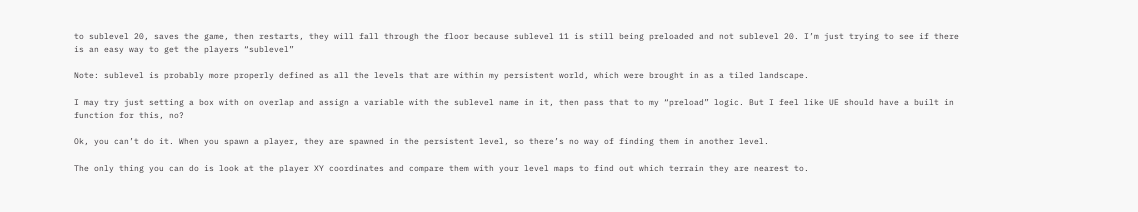to sublevel 20, saves the game, then restarts, they will fall through the floor because sublevel 11 is still being preloaded and not sublevel 20. I’m just trying to see if there is an easy way to get the players “sublevel”

Note: sublevel is probably more properly defined as all the levels that are within my persistent world, which were brought in as a tiled landscape.

I may try just setting a box with on overlap and assign a variable with the sublevel name in it, then pass that to my “preload” logic. But I feel like UE should have a built in function for this, no?

Ok, you can’t do it. When you spawn a player, they are spawned in the persistent level, so there’s no way of finding them in another level.

The only thing you can do is look at the player XY coordinates and compare them with your level maps to find out which terrain they are nearest to.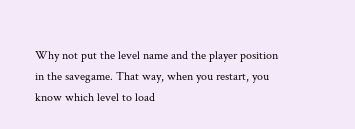Why not put the level name and the player position in the savegame. That way, when you restart, you know which level to load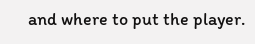and where to put the player.